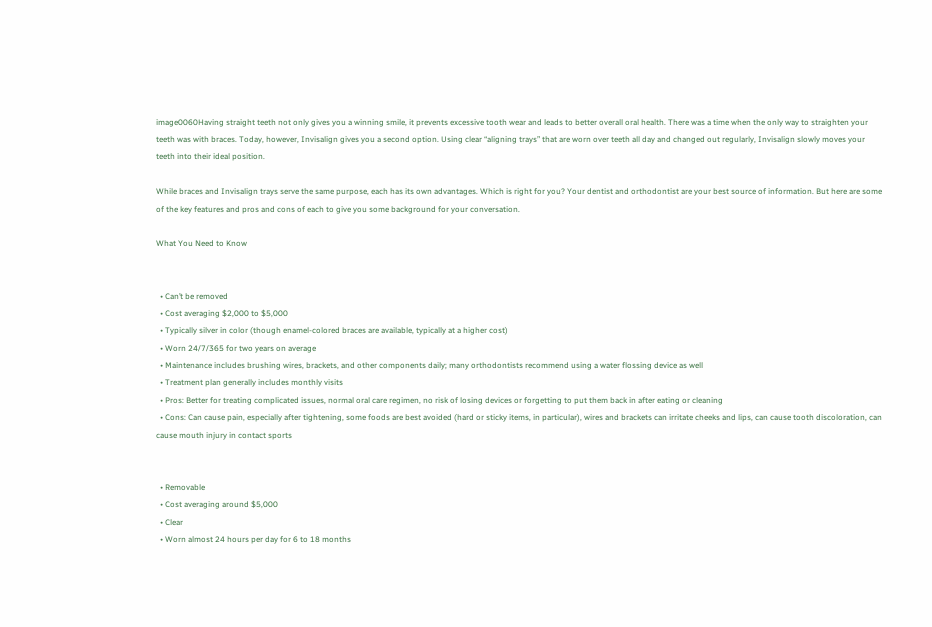image0060Having straight teeth not only gives you a winning smile, it prevents excessive tooth wear and leads to better overall oral health. There was a time when the only way to straighten your teeth was with braces. Today, however, Invisalign gives you a second option. Using clear “aligning trays” that are worn over teeth all day and changed out regularly, Invisalign slowly moves your teeth into their ideal position.

While braces and Invisalign trays serve the same purpose, each has its own advantages. Which is right for you? Your dentist and orthodontist are your best source of information. But here are some of the key features and pros and cons of each to give you some background for your conversation.

What You Need to Know


  • Can’t be removed
  • Cost averaging $2,000 to $5,000
  • Typically silver in color (though enamel-colored braces are available, typically at a higher cost)
  • Worn 24/7/365 for two years on average
  • Maintenance includes brushing wires, brackets, and other components daily; many orthodontists recommend using a water flossing device as well
  • Treatment plan generally includes monthly visits
  • Pros: Better for treating complicated issues, normal oral care regimen, no risk of losing devices or forgetting to put them back in after eating or cleaning
  • Cons: Can cause pain, especially after tightening, some foods are best avoided (hard or sticky items, in particular), wires and brackets can irritate cheeks and lips, can cause tooth discoloration, can cause mouth injury in contact sports


  • Removable
  • Cost averaging around $5,000
  • Clear
  • Worn almost 24 hours per day for 6 to 18 months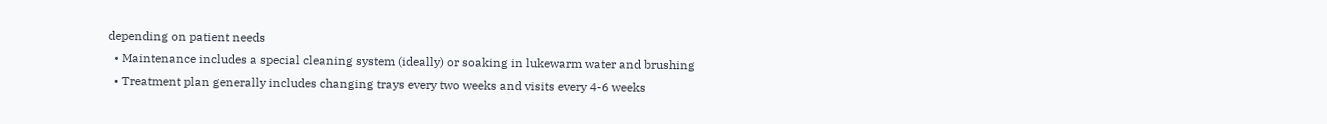depending on patient needs
  • Maintenance includes a special cleaning system (ideally) or soaking in lukewarm water and brushing
  • Treatment plan generally includes changing trays every two weeks and visits every 4-6 weeks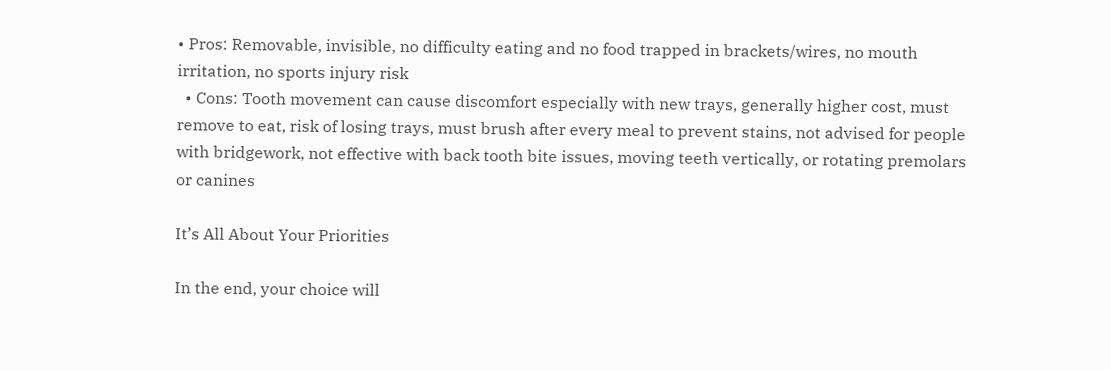• Pros: Removable, invisible, no difficulty eating and no food trapped in brackets/wires, no mouth irritation, no sports injury risk
  • Cons: Tooth movement can cause discomfort especially with new trays, generally higher cost, must remove to eat, risk of losing trays, must brush after every meal to prevent stains, not advised for people with bridgework, not effective with back tooth bite issues, moving teeth vertically, or rotating premolars or canines

It’s All About Your Priorities

In the end, your choice will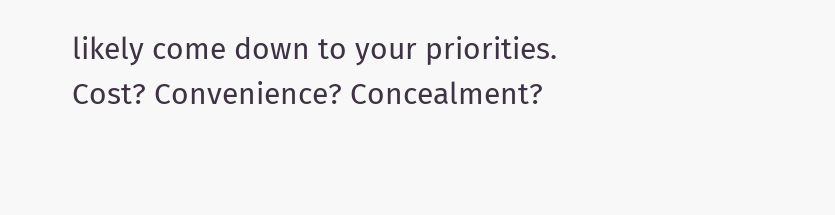likely come down to your priorities. Cost? Convenience? Concealment?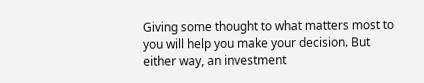Giving some thought to what matters most to you will help you make your decision. But either way, an investment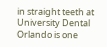in straight teeth at University Dental Orlando is one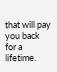that will pay you back for a lifetime.